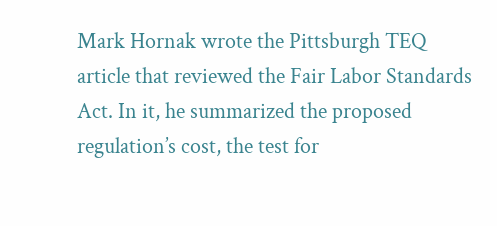Mark Hornak wrote the Pittsburgh TEQ article that reviewed the Fair Labor Standards Act. In it, he summarized the proposed regulation’s cost, the test for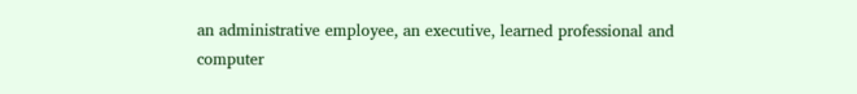an administrative employee, an executive, learned professional and computer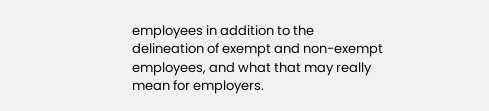employees in addition to the delineation of exempt and non-exempt employees, and what that may really mean for employers.